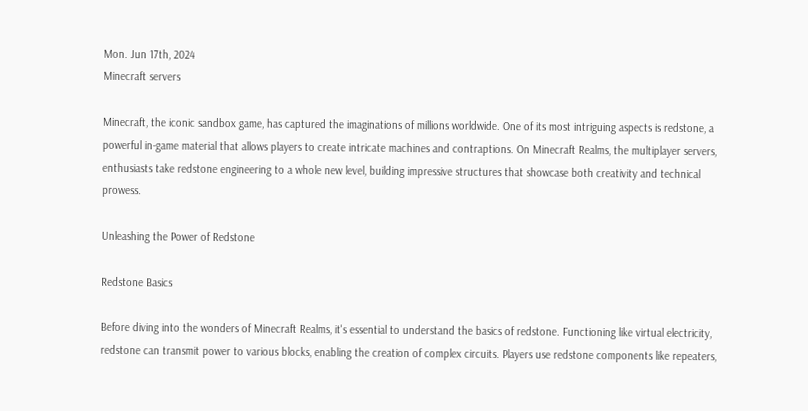Mon. Jun 17th, 2024
Minecraft servers

Minecraft, the iconic sandbox game, has captured the imaginations of millions worldwide. One of its most intriguing aspects is redstone, a powerful in-game material that allows players to create intricate machines and contraptions. On Minecraft Realms, the multiplayer servers, enthusiasts take redstone engineering to a whole new level, building impressive structures that showcase both creativity and technical prowess.

Unleashing the Power of Redstone

Redstone Basics

Before diving into the wonders of Minecraft Realms, it's essential to understand the basics of redstone. Functioning like virtual electricity, redstone can transmit power to various blocks, enabling the creation of complex circuits. Players use redstone components like repeaters,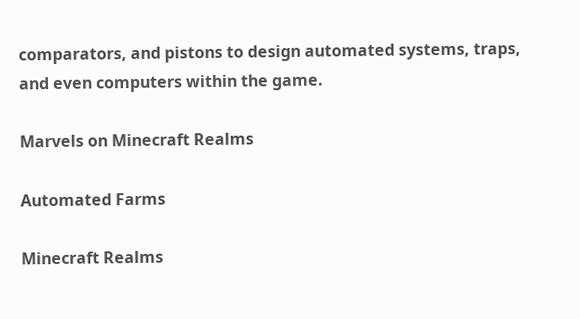comparators, and pistons to design automated systems, traps, and even computers within the game.

Marvels on Minecraft Realms

Automated Farms

Minecraft Realms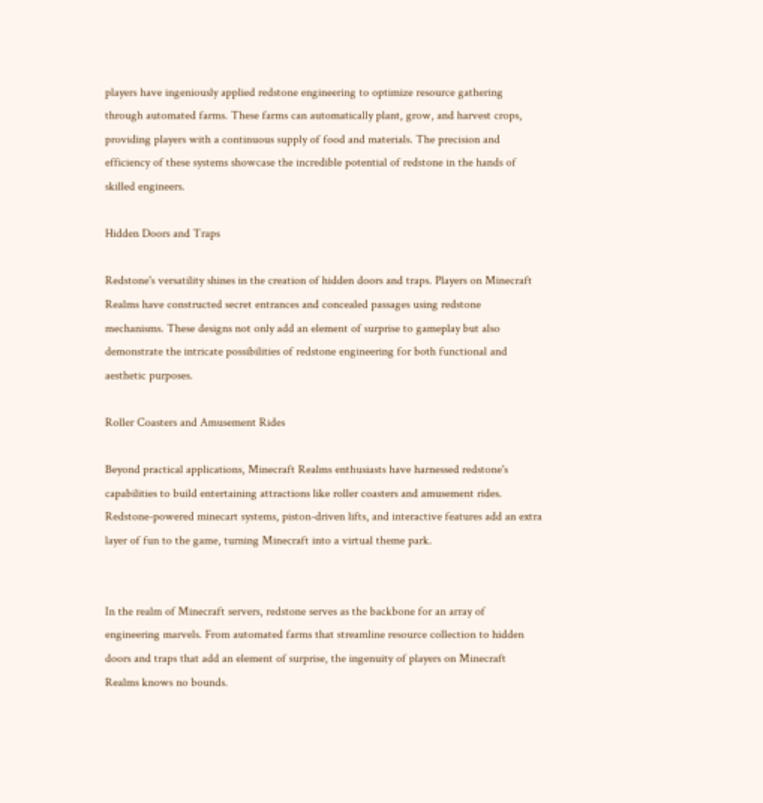players have ingeniously applied redstone engineering to optimize resource gathering through automated farms. These farms can automatically plant, grow, and harvest crops, providing players with a continuous supply of food and materials. The precision and efficiency of these systems showcase the incredible potential of redstone in the hands of skilled engineers.

Hidden Doors and Traps

Redstone's versatility shines in the creation of hidden doors and traps. Players on Minecraft Realms have constructed secret entrances and concealed passages using redstone mechanisms. These designs not only add an element of surprise to gameplay but also demonstrate the intricate possibilities of redstone engineering for both functional and aesthetic purposes.

Roller Coasters and Amusement Rides

Beyond practical applications, Minecraft Realms enthusiasts have harnessed redstone's capabilities to build entertaining attractions like roller coasters and amusement rides. Redstone-powered minecart systems, piston-driven lifts, and interactive features add an extra layer of fun to the game, turning Minecraft into a virtual theme park.


In the realm of Minecraft servers, redstone serves as the backbone for an array of engineering marvels. From automated farms that streamline resource collection to hidden doors and traps that add an element of surprise, the ingenuity of players on Minecraft Realms knows no bounds.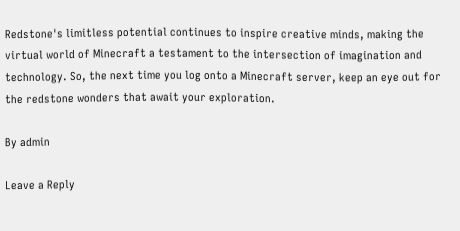Redstone's limitless potential continues to inspire creative minds, making the virtual world of Minecraft a testament to the intersection of imagination and technology. So, the next time you log onto a Minecraft server, keep an eye out for the redstone wonders that await your exploration.

By admin

Leave a Reply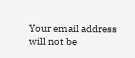Your email address will not be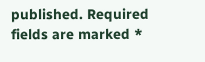published. Required fields are marked *